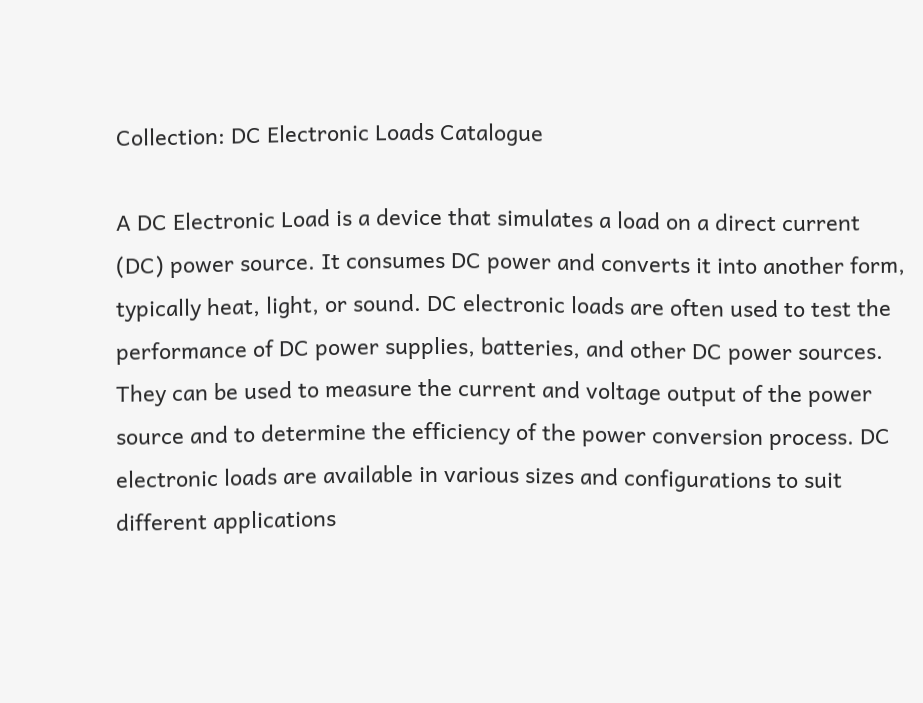Collection: DC Electronic Loads Catalogue

A DC Electronic Load is a device that simulates a load on a direct current (DC) power source. It consumes DC power and converts it into another form, typically heat, light, or sound. DC electronic loads are often used to test the performance of DC power supplies, batteries, and other DC power sources. They can be used to measure the current and voltage output of the power source and to determine the efficiency of the power conversion process. DC electronic loads are available in various sizes and configurations to suit different applications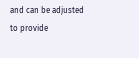and can be adjusted to provide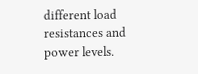different load resistances and power levels.